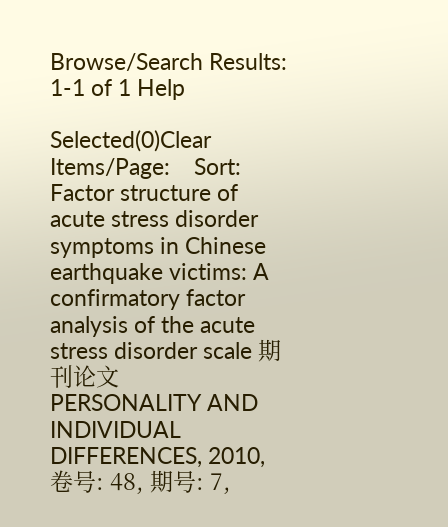Browse/Search Results:  1-1 of 1 Help

Selected(0)Clear Items/Page:    Sort:
Factor structure of acute stress disorder symptoms in Chinese earthquake victims: A confirmatory factor analysis of the acute stress disorder scale 期刊论文
PERSONALITY AND INDIVIDUAL DIFFERENCES, 2010, 卷号: 48, 期号: 7,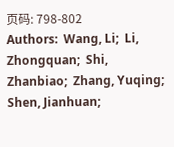页码: 798-802
Authors:  Wang, Li;  Li, Zhongquan;  Shi, Zhanbiao;  Zhang, Yuqing;  Shen, Jianhuan;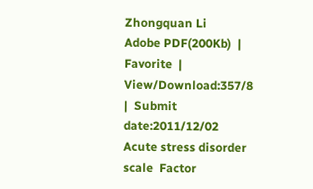Zhongquan Li
Adobe PDF(200Kb)  |  Favorite  |  View/Download:357/8  |  Submit date:2011/12/02
Acute stress disorder scale  Factor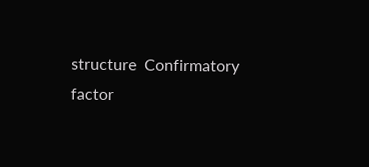structure  Confirmatory factor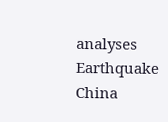analyses  Earthquake  China